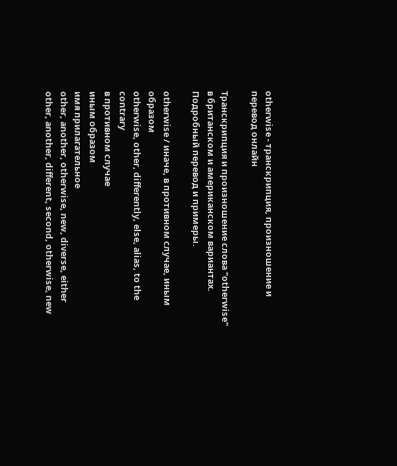otherwise - транскрипция, произношение и перевод онлайн

Транскрипция и произношение слова "otherwise" в британском и американском вариантах. Подробный перевод и примеры.

otherwise / иначе, в противном случае, иным образом
otherwise, other, differently, else, alias, to the contrary
в противном случае
иным образом
имя прилагательное
other, another, otherwise, new, diverse, either
other, another, different, second, otherwise, new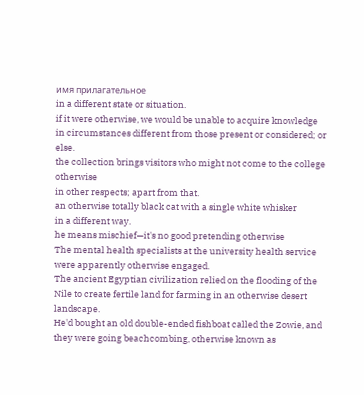имя прилагательное
in a different state or situation.
if it were otherwise, we would be unable to acquire knowledge
in circumstances different from those present or considered; or else.
the collection brings visitors who might not come to the college otherwise
in other respects; apart from that.
an otherwise totally black cat with a single white whisker
in a different way.
he means mischief—it's no good pretending otherwise
The mental health specialists at the university health service were apparently otherwise engaged.
The ancient Egyptian civilization relied on the flooding of the Nile to create fertile land for farming in an otherwise desert landscape.
He'd bought an old double-ended fishboat called the Zowie, and they were going beachcombing, otherwise known as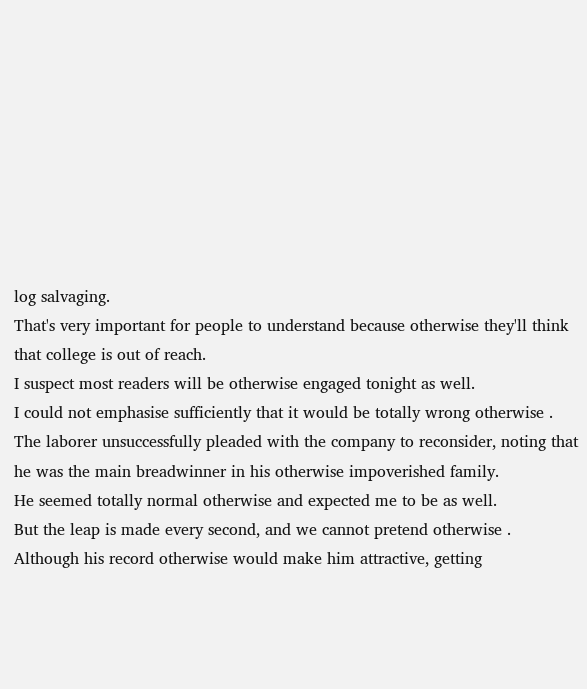log salvaging.
That's very important for people to understand because otherwise they'll think that college is out of reach.
I suspect most readers will be otherwise engaged tonight as well.
I could not emphasise sufficiently that it would be totally wrong otherwise .
The laborer unsuccessfully pleaded with the company to reconsider, noting that he was the main breadwinner in his otherwise impoverished family.
He seemed totally normal otherwise and expected me to be as well.
But the leap is made every second, and we cannot pretend otherwise .
Although his record otherwise would make him attractive, getting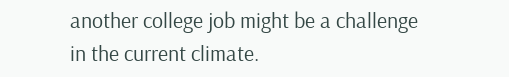another college job might be a challenge in the current climate.